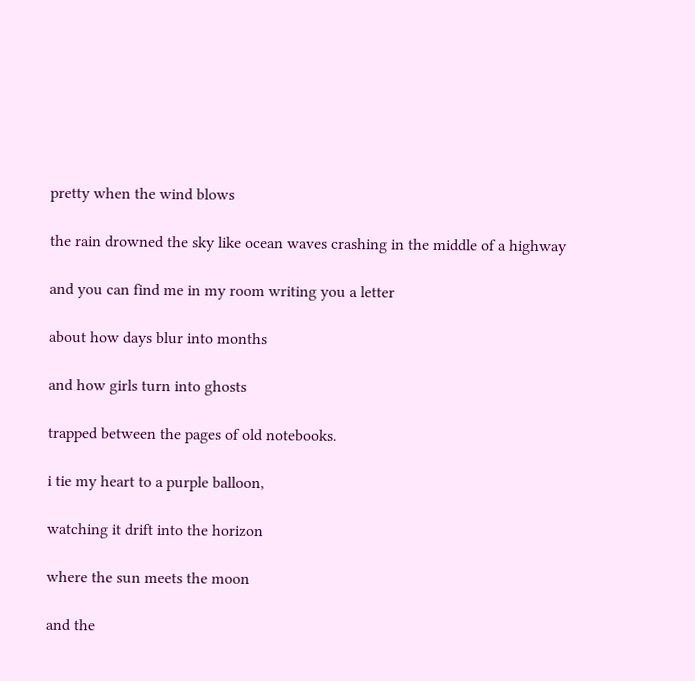pretty when the wind blows

the rain drowned the sky like ocean waves crashing in the middle of a highway

and you can find me in my room writing you a letter

about how days blur into months

and how girls turn into ghosts

trapped between the pages of old notebooks.

i tie my heart to a purple balloon,

watching it drift into the horizon

where the sun meets the moon

and the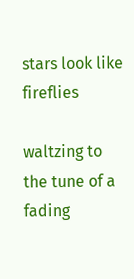stars look like fireflies

waltzing to the tune of a fading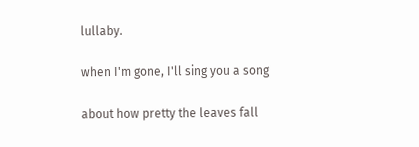lullaby.

when I'm gone, I'll sing you a song

about how pretty the leaves fall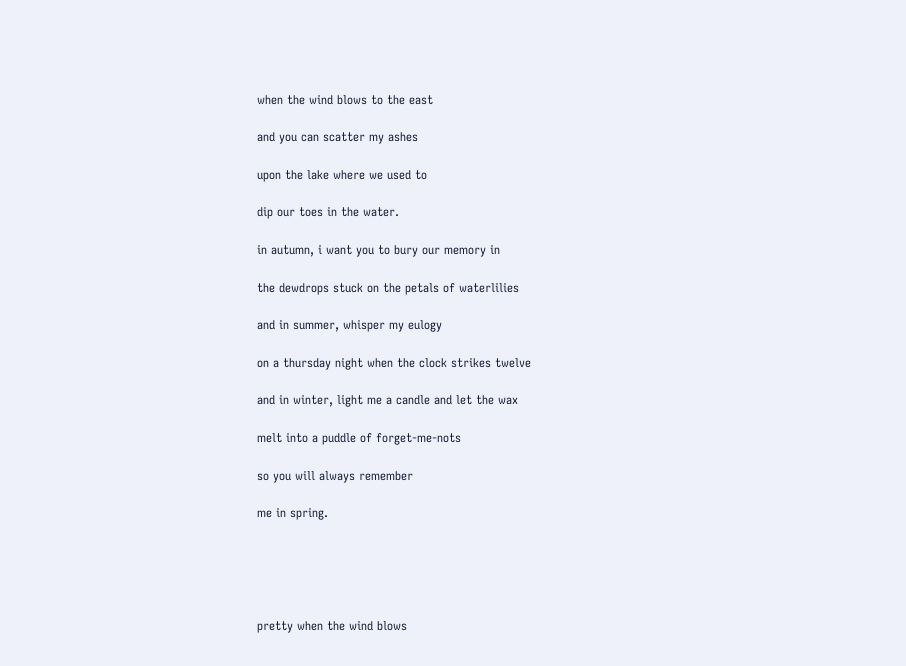when the wind blows to the east

and you can scatter my ashes

upon the lake where we used to

dip our toes in the water.

in autumn, i want you to bury our memory in

the dewdrops stuck on the petals of waterlilies

and in summer, whisper my eulogy

on a thursday night when the clock strikes twelve

and in winter, light me a candle and let the wax

melt into a puddle of forget-me-nots

so you will always remember

me in spring.





pretty when the wind blows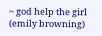~ god help the girl (emily browning)